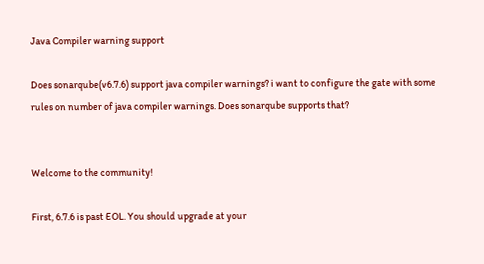Java Compiler warning support

Does sonarqube(v6.7.6) support java compiler warnings? i want to configure the gate with some rules on number of java compiler warnings. Does sonarqube supports that?


Welcome to the community!

First, 6.7.6 is past EOL. You should upgrade at your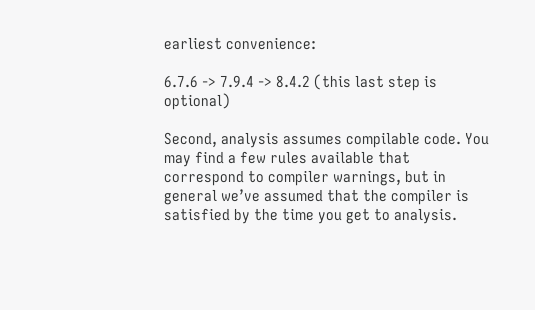earliest convenience:

6.7.6 -> 7.9.4 -> 8.4.2 (this last step is optional)

Second, analysis assumes compilable code. You may find a few rules available that correspond to compiler warnings, but in general we’ve assumed that the compiler is satisfied by the time you get to analysis.